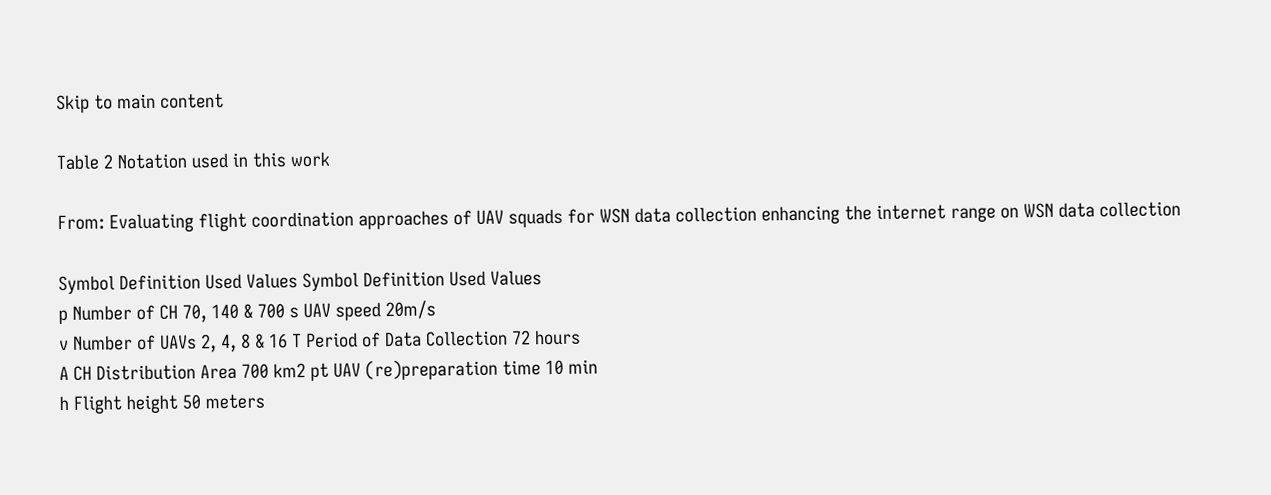Skip to main content

Table 2 Notation used in this work

From: Evaluating flight coordination approaches of UAV squads for WSN data collection enhancing the internet range on WSN data collection

Symbol Definition Used Values Symbol Definition Used Values
p Number of CH 70, 140 & 700 s UAV speed 20m/s
v Number of UAVs 2, 4, 8 & 16 T Period of Data Collection 72 hours
A CH Distribution Area 700 km2 pt UAV (re)preparation time 10 min
h Flight height 50 meters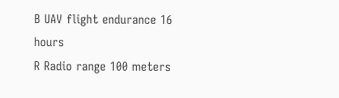B UAV flight endurance 16 hours
R Radio range 100 meters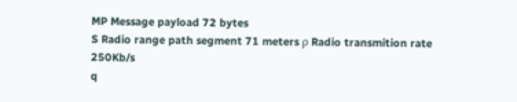MP Message payload 72 bytes
S Radio range path segment 71 meters ρ Radio transmition rate 250Kb/s
q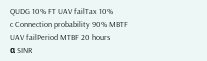QUDG 10% FT UAV failTax 10%
c Connection probability 90% MBTF UAV failPeriod MTBF 20 hours
α SINR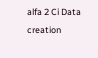alfa 2 Ci Data creation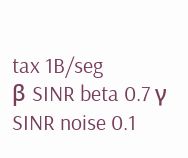tax 1B/seg
β SINR beta 0.7 γ SINR noise 0.1